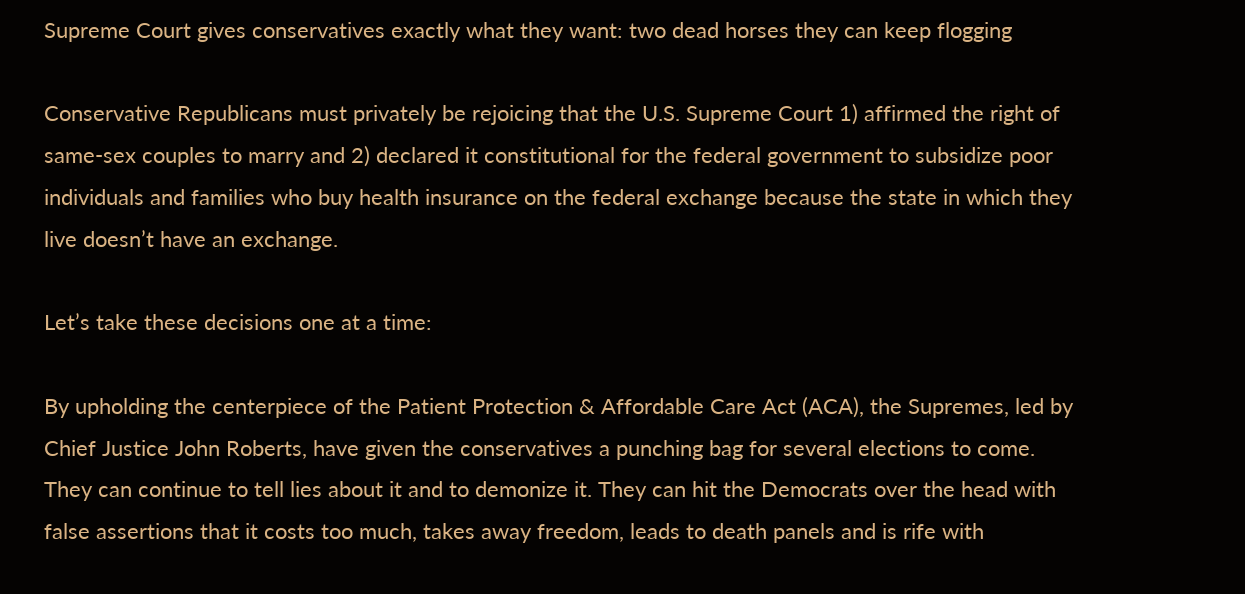Supreme Court gives conservatives exactly what they want: two dead horses they can keep flogging

Conservative Republicans must privately be rejoicing that the U.S. Supreme Court 1) affirmed the right of same-sex couples to marry and 2) declared it constitutional for the federal government to subsidize poor individuals and families who buy health insurance on the federal exchange because the state in which they live doesn’t have an exchange.

Let’s take these decisions one at a time:

By upholding the centerpiece of the Patient Protection & Affordable Care Act (ACA), the Supremes, led by Chief Justice John Roberts, have given the conservatives a punching bag for several elections to come. They can continue to tell lies about it and to demonize it. They can hit the Democrats over the head with false assertions that it costs too much, takes away freedom, leads to death panels and is rife with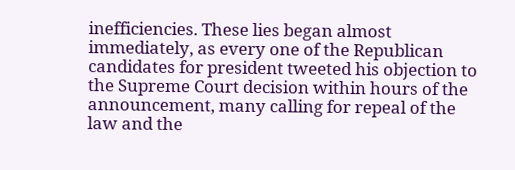inefficiencies. These lies began almost immediately, as every one of the Republican candidates for president tweeted his objection to the Supreme Court decision within hours of the announcement, many calling for repeal of the law and the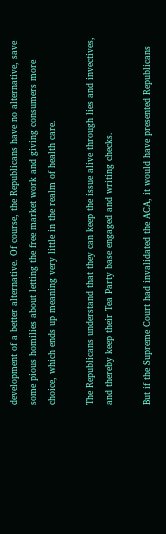development of a better alternative. Of course, the Republicans have no alternative, save some pious homilies about letting the free market work and giving consumers more choice, which ends up meaning very little in the realm of health care.

The Republicans understand that they can keep the issue alive through lies and invectives, and thereby keep their Tea Party base engaged and writing checks.

But if the Supreme Court had invalidated the ACA, it would have presented Republicans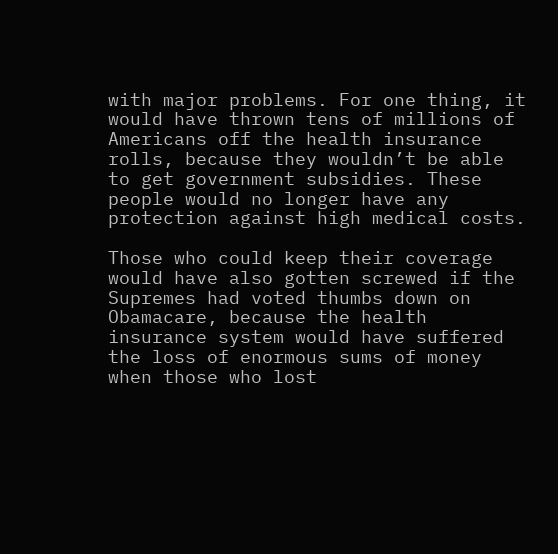with major problems. For one thing, it would have thrown tens of millions of Americans off the health insurance rolls, because they wouldn’t be able to get government subsidies. These people would no longer have any protection against high medical costs.

Those who could keep their coverage would have also gotten screwed if the Supremes had voted thumbs down on Obamacare, because the health insurance system would have suffered the loss of enormous sums of money when those who lost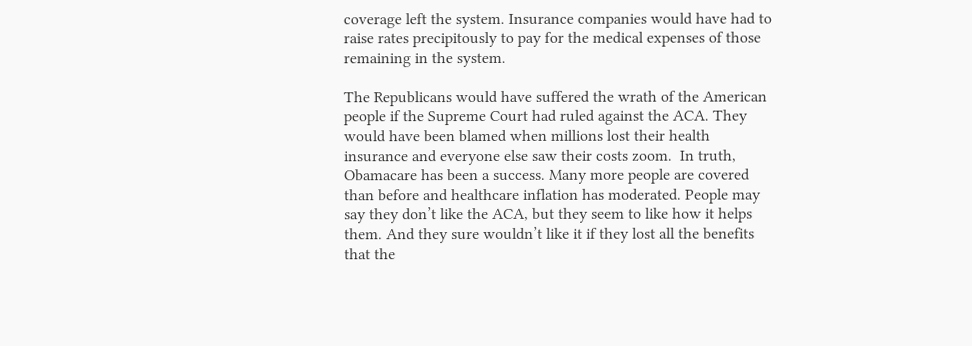coverage left the system. Insurance companies would have had to raise rates precipitously to pay for the medical expenses of those remaining in the system.

The Republicans would have suffered the wrath of the American people if the Supreme Court had ruled against the ACA. They would have been blamed when millions lost their health insurance and everyone else saw their costs zoom.  In truth, Obamacare has been a success. Many more people are covered than before and healthcare inflation has moderated. People may say they don’t like the ACA, but they seem to like how it helps them. And they sure wouldn’t like it if they lost all the benefits that the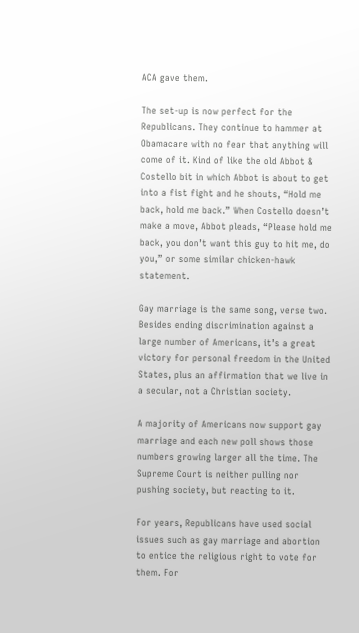ACA gave them.

The set-up is now perfect for the Republicans. They continue to hammer at Obamacare with no fear that anything will come of it. Kind of like the old Abbot & Costello bit in which Abbot is about to get into a fist fight and he shouts, “Hold me back, hold me back.” When Costello doesn’t make a move, Abbot pleads, “Please hold me back, you don’t want this guy to hit me, do you,” or some similar chicken-hawk statement.

Gay marriage is the same song, verse two. Besides ending discrimination against a large number of Americans, it’s a great victory for personal freedom in the United States, plus an affirmation that we live in a secular, not a Christian society.

A majority of Americans now support gay marriage and each new poll shows those numbers growing larger all the time. The Supreme Court is neither pulling nor pushing society, but reacting to it.

For years, Republicans have used social issues such as gay marriage and abortion to entice the religious right to vote for them. For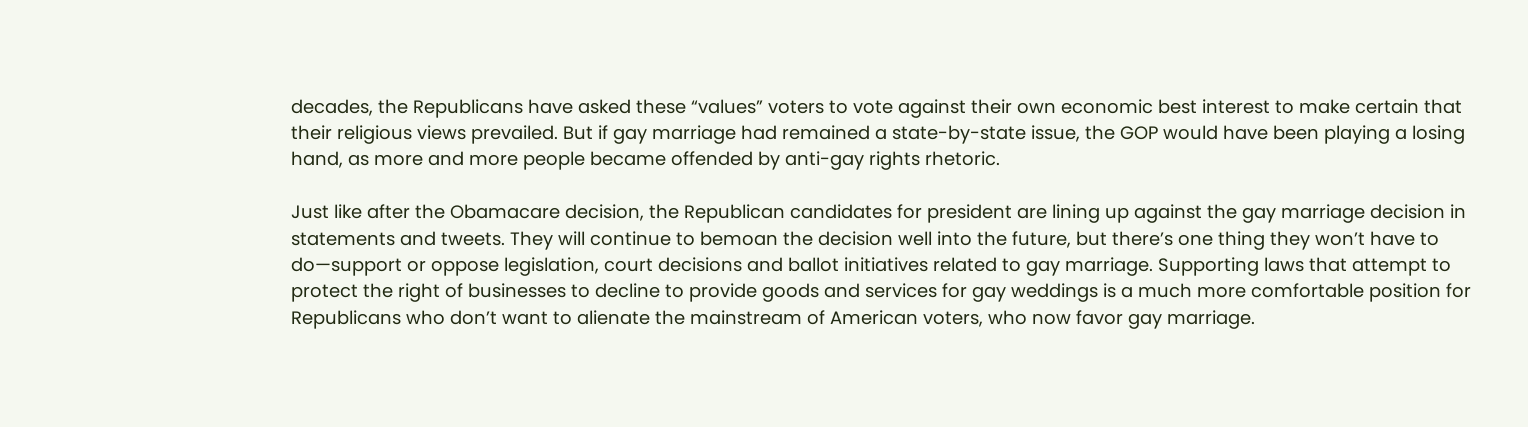decades, the Republicans have asked these “values” voters to vote against their own economic best interest to make certain that their religious views prevailed. But if gay marriage had remained a state-by-state issue, the GOP would have been playing a losing hand, as more and more people became offended by anti-gay rights rhetoric.

Just like after the Obamacare decision, the Republican candidates for president are lining up against the gay marriage decision in statements and tweets. They will continue to bemoan the decision well into the future, but there’s one thing they won’t have to do—support or oppose legislation, court decisions and ballot initiatives related to gay marriage. Supporting laws that attempt to protect the right of businesses to decline to provide goods and services for gay weddings is a much more comfortable position for Republicans who don’t want to alienate the mainstream of American voters, who now favor gay marriage.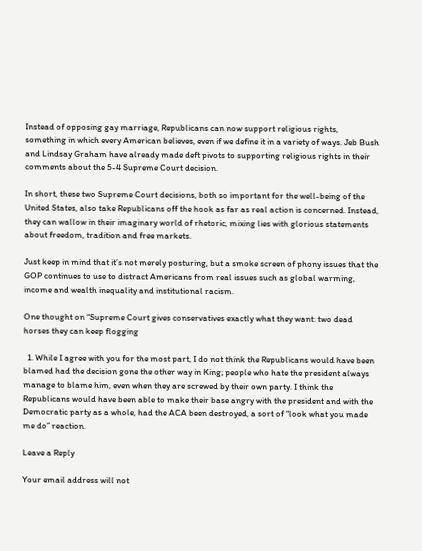Instead of opposing gay marriage, Republicans can now support religious rights, something in which every American believes, even if we define it in a variety of ways. Jeb Bush and Lindsay Graham have already made deft pivots to supporting religious rights in their comments about the 5-4 Supreme Court decision.

In short, these two Supreme Court decisions, both so important for the well-being of the United States, also take Republicans off the hook as far as real action is concerned. Instead, they can wallow in their imaginary world of rhetoric, mixing lies with glorious statements about freedom, tradition and free markets.

Just keep in mind that it’s not merely posturing, but a smoke screen of phony issues that the GOP continues to use to distract Americans from real issues such as global warming, income and wealth inequality and institutional racism.

One thought on “Supreme Court gives conservatives exactly what they want: two dead horses they can keep flogging

  1. While I agree with you for the most part, I do not think the Republicans would have been blamed had the decision gone the other way in King; people who hate the president always manage to blame him, even when they are screwed by their own party. I think the Republicans would have been able to make their base angry with the president and with the Democratic party as a whole, had the ACA been destroyed, a sort of “look what you made me do” reaction.

Leave a Reply

Your email address will not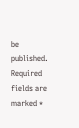be published. Required fields are marked *